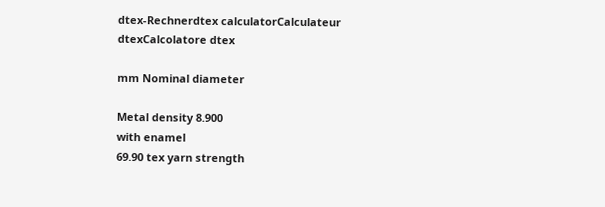dtex-Rechnerdtex calculatorCalculateur dtexCalcolatore dtex

mm Nominal diameter

Metal density 8.900
with enamel
69.90 tex yarn strength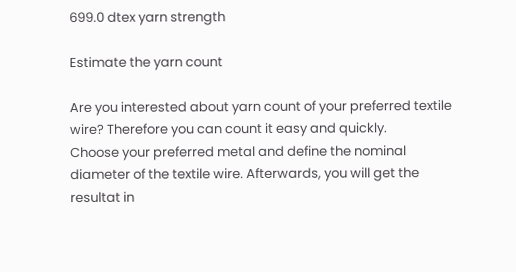699.0 dtex yarn strength

Estimate the yarn count

Are you interested about yarn count of your preferred textile wire? Therefore you can count it easy and quickly.
Choose your preferred metal and define the nominal diameter of the textile wire. Afterwards, you will get the resultat in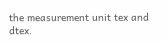the measurement unit tex and dtex.